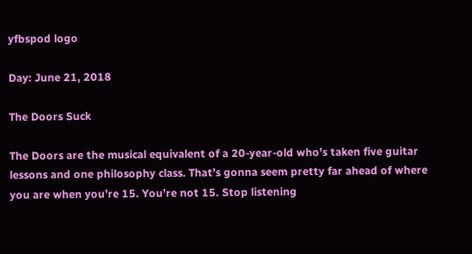yfbspod logo

Day: June 21, 2018

The Doors Suck

The Doors are the musical equivalent of a 20-year-old who’s taken five guitar lessons and one philosophy class. That’s gonna seem pretty far ahead of where you are when you’re 15. You’re not 15. Stop listening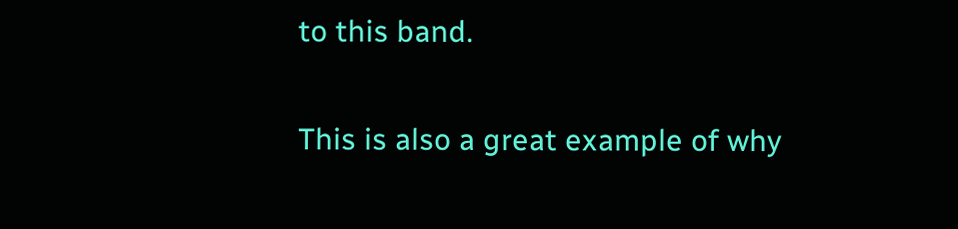to this band.

This is also a great example of why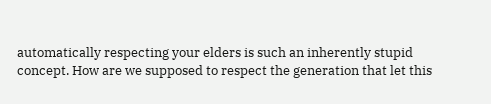automatically respecting your elders is such an inherently stupid concept. How are we supposed to respect the generation that let this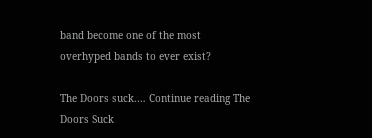band become one of the most overhyped bands to ever exist?

The Doors suck.… Continue reading The Doors Suck